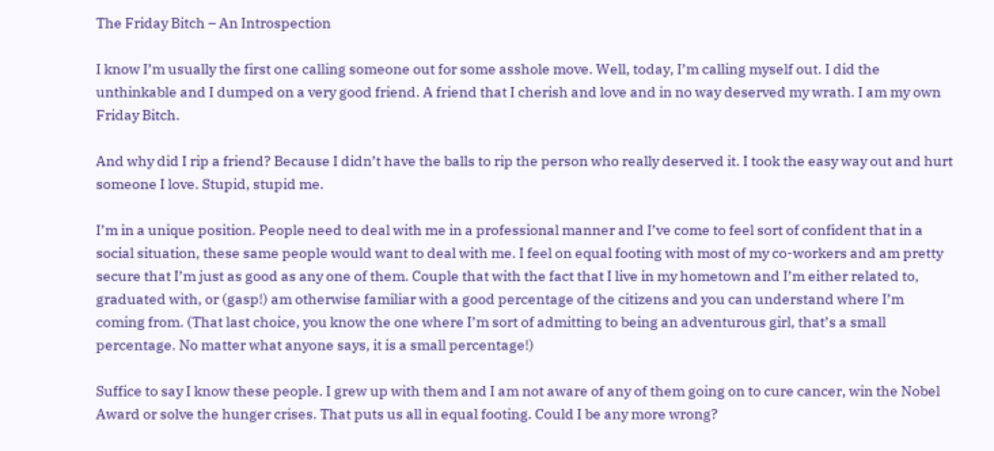The Friday Bitch – An Introspection

I know I’m usually the first one calling someone out for some asshole move. Well, today, I’m calling myself out. I did the unthinkable and I dumped on a very good friend. A friend that I cherish and love and in no way deserved my wrath. I am my own Friday Bitch.

And why did I rip a friend? Because I didn’t have the balls to rip the person who really deserved it. I took the easy way out and hurt someone I love. Stupid, stupid me.

I’m in a unique position. People need to deal with me in a professional manner and I’ve come to feel sort of confident that in a social situation, these same people would want to deal with me. I feel on equal footing with most of my co-workers and am pretty secure that I’m just as good as any one of them. Couple that with the fact that I live in my hometown and I’m either related to, graduated with, or (gasp!) am otherwise familiar with a good percentage of the citizens and you can understand where I’m coming from. (That last choice, you know the one where I’m sort of admitting to being an adventurous girl, that’s a small percentage. No matter what anyone says, it is a small percentage!)

Suffice to say I know these people. I grew up with them and I am not aware of any of them going on to cure cancer, win the Nobel Award or solve the hunger crises. That puts us all in equal footing. Could I be any more wrong?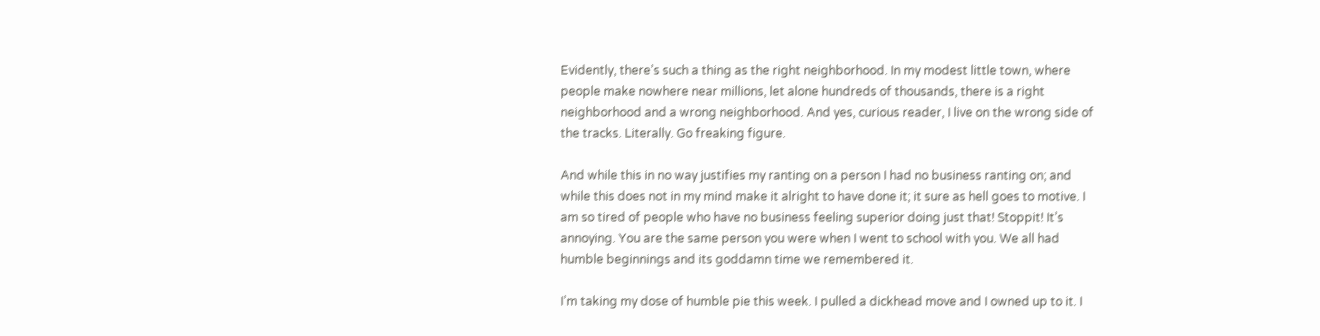Evidently, there’s such a thing as the right neighborhood. In my modest little town, where people make nowhere near millions, let alone hundreds of thousands, there is a right neighborhood and a wrong neighborhood. And yes, curious reader, I live on the wrong side of the tracks. Literally. Go freaking figure.

And while this in no way justifies my ranting on a person I had no business ranting on; and while this does not in my mind make it alright to have done it; it sure as hell goes to motive. I am so tired of people who have no business feeling superior doing just that! Stoppit! It’s annoying. You are the same person you were when I went to school with you. We all had humble beginnings and its goddamn time we remembered it.

I’m taking my dose of humble pie this week. I pulled a dickhead move and I owned up to it. I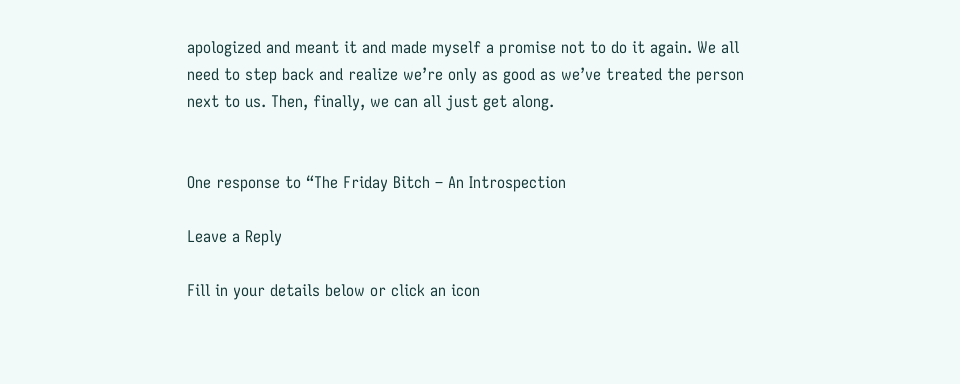apologized and meant it and made myself a promise not to do it again. We all need to step back and realize we’re only as good as we’ve treated the person next to us. Then, finally, we can all just get along.


One response to “The Friday Bitch – An Introspection

Leave a Reply

Fill in your details below or click an icon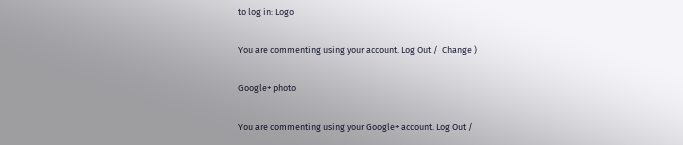to log in: Logo

You are commenting using your account. Log Out /  Change )

Google+ photo

You are commenting using your Google+ account. Log Out /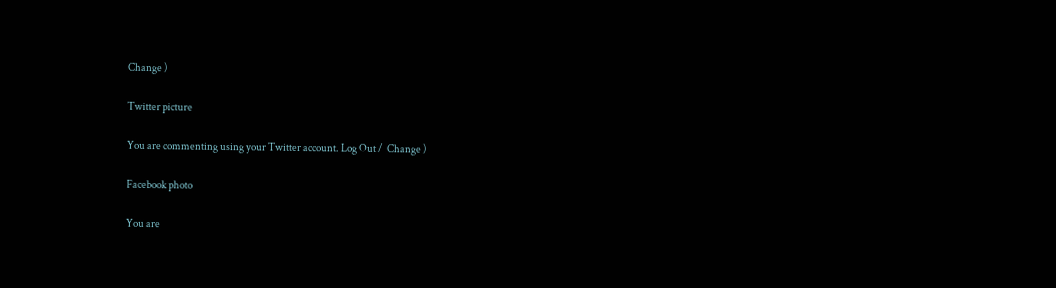Change )

Twitter picture

You are commenting using your Twitter account. Log Out /  Change )

Facebook photo

You are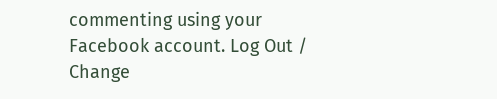commenting using your Facebook account. Log Out /  Change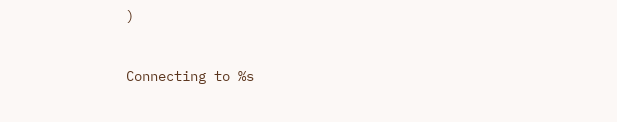)


Connecting to %s